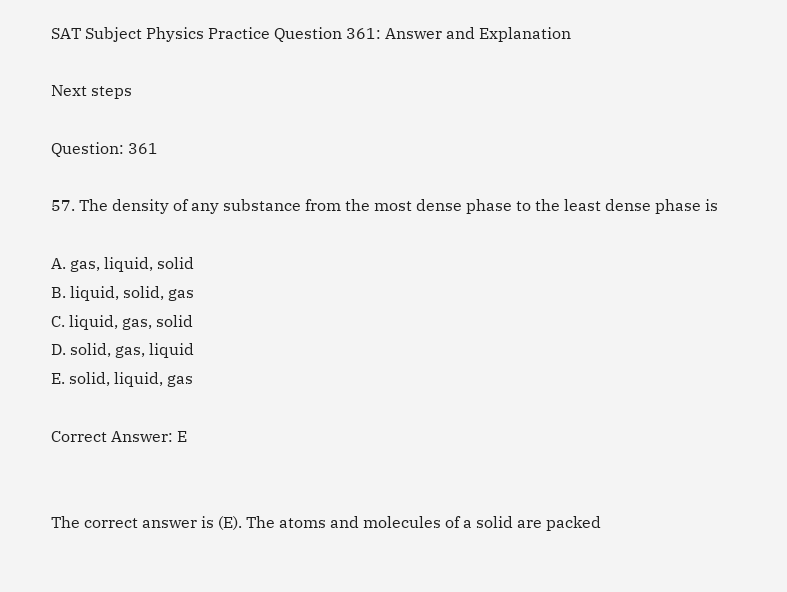SAT Subject Physics Practice Question 361: Answer and Explanation

Next steps

Question: 361

57. The density of any substance from the most dense phase to the least dense phase is

A. gas, liquid, solid
B. liquid, solid, gas
C. liquid, gas, solid
D. solid, gas, liquid
E. solid, liquid, gas

Correct Answer: E


The correct answer is (E). The atoms and molecules of a solid are packed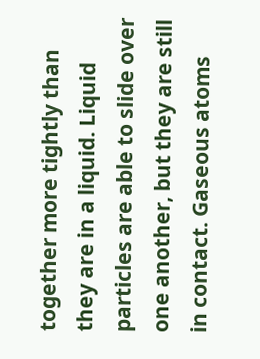together more tightly than they are in a liquid. Liquid particles are able to slide over one another, but they are still in contact. Gaseous atoms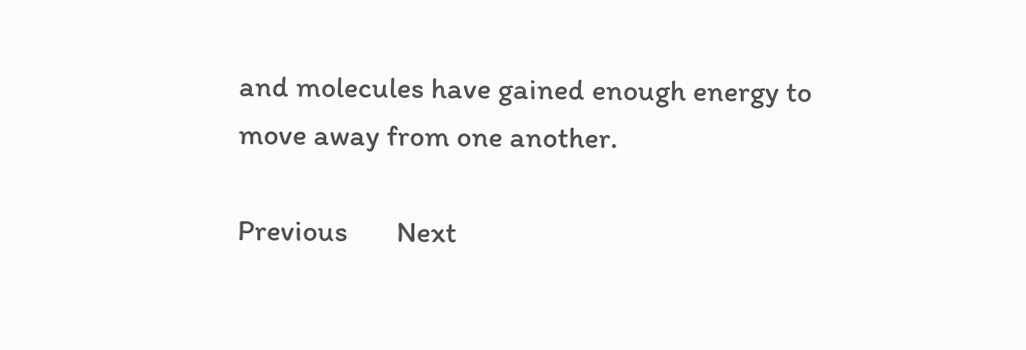and molecules have gained enough energy to move away from one another.

Previous       Next